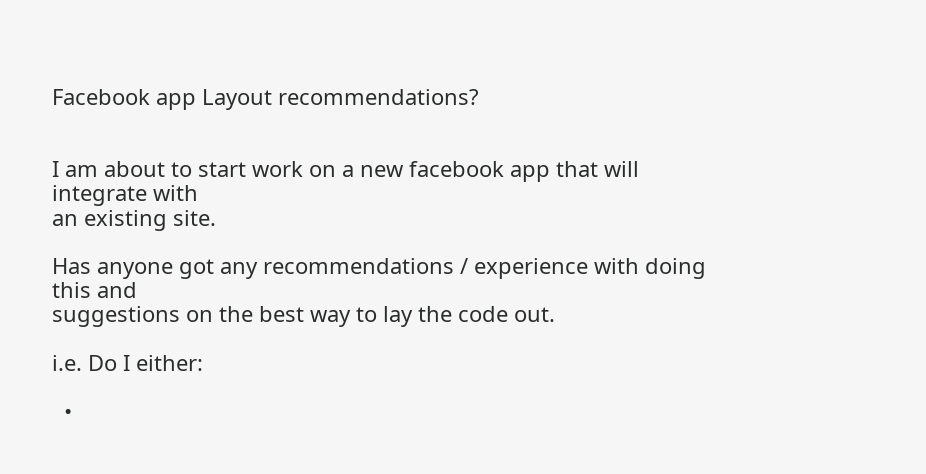Facebook app Layout recommendations?


I am about to start work on a new facebook app that will integrate with
an existing site.

Has anyone got any recommendations / experience with doing this and
suggestions on the best way to lay the code out.

i.e. Do I either:

  •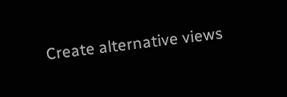Create alternative views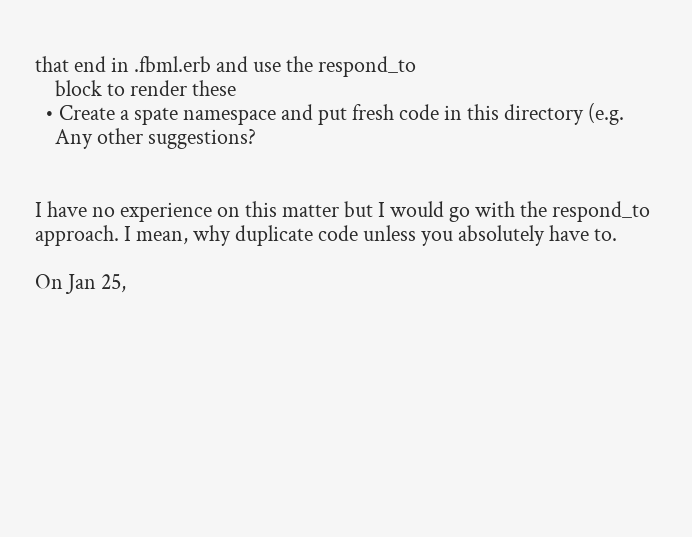that end in .fbml.erb and use the respond_to
    block to render these
  • Create a spate namespace and put fresh code in this directory (e.g.
    Any other suggestions?


I have no experience on this matter but I would go with the respond_to
approach. I mean, why duplicate code unless you absolutely have to.

On Jan 25,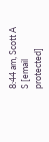8:44 am, Scott A S [email protected]